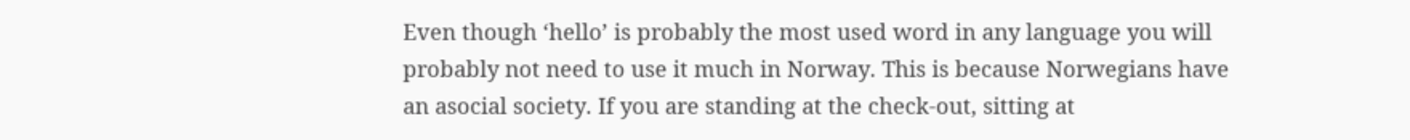Even though ‘hello’ is probably the most used word in any language you will probably not need to use it much in Norway. This is because Norwegians have an asocial society. If you are standing at the check-out, sitting at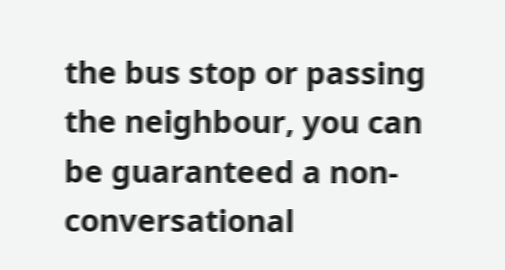the bus stop or passing the neighbour, you can be guaranteed a non-conversational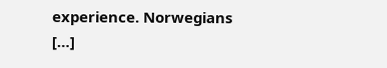experience. Norwegians […]